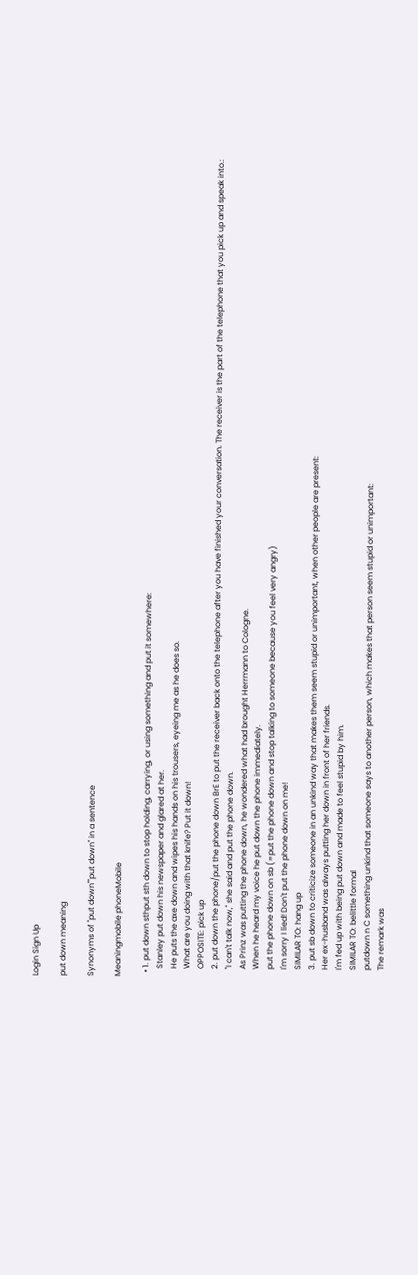Login Sign Up

put down meaning

Synonyms of "put down""put down" in a sentence

Meaningmobile phoneMobile

  • 1. put down sthput sth down to stop holding, carrying, or using something and put it somewhere:
    Stanley put down his newspaper and glared at her.
    He puts the axe down and wipes his hands on his trousers, eyeing me as he does so.
    What are you doing with that knife? Put it down!
    OPPOSITE: pick up
    2. put down the phone/put the phone down BrE to put the receiver back onto the telephone after you have finished your conversation. The receiver is the part of the telephone that you pick up and speak into.:
    "I can't talk now," she said and put the phone down.
    As Prinz was putting the phone down, he wondered what had brought Herrmann to Cologne.
    When he heard my voice he put down the phone immediately.
    put the phone down on sb (=put the phone down and stop talking to someone because you feel very angry)
    I'm sorry I lied! Don't put the phone down on me!
    SIMILAR TO: hang up
    3. put sb down to criticize someone in an unkind way that makes them seem stupid or unimportant, when other people are present:
    Her ex-husband was always putting her down in front of her friends.
    I'm fed up with being put down and made to feel stupid by him.
    SIMILAR TO: belittle formal
    putdown n C something unkind that someone says to another person, which makes that person seem stupid or unimportant:
    The remark was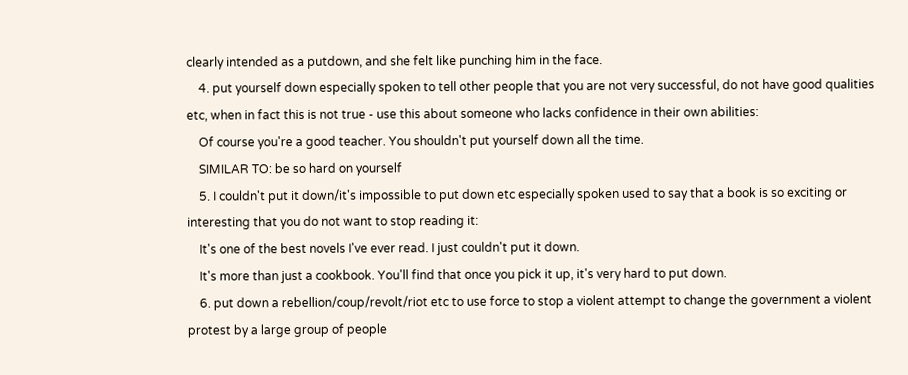clearly intended as a putdown, and she felt like punching him in the face.
    4. put yourself down especially spoken to tell other people that you are not very successful, do not have good qualities etc, when in fact this is not true - use this about someone who lacks confidence in their own abilities:
    Of course you're a good teacher. You shouldn't put yourself down all the time.
    SIMILAR TO: be so hard on yourself
    5. I couldn't put it down/it's impossible to put down etc especially spoken used to say that a book is so exciting or interesting that you do not want to stop reading it:
    It's one of the best novels I've ever read. I just couldn't put it down.
    It's more than just a cookbook. You'll find that once you pick it up, it's very hard to put down.
    6. put down a rebellion/coup/revolt/riot etc to use force to stop a violent attempt to change the government a violent protest by a large group of people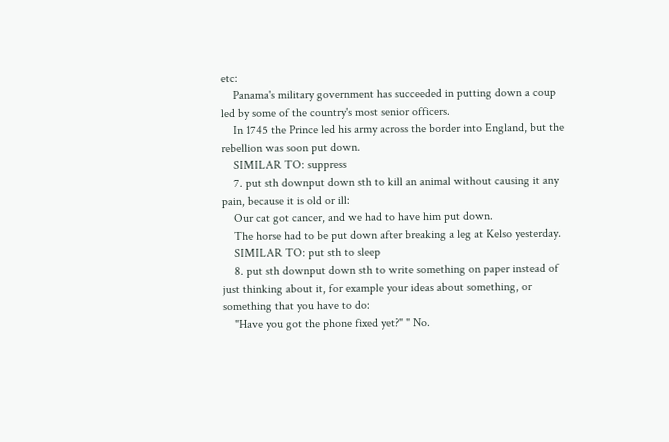etc:
    Panama's military government has succeeded in putting down a coup led by some of the country's most senior officers.
    In 1745 the Prince led his army across the border into England, but the rebellion was soon put down.
    SIMILAR TO: suppress
    7. put sth downput down sth to kill an animal without causing it any pain, because it is old or ill:
    Our cat got cancer, and we had to have him put down.
    The horse had to be put down after breaking a leg at Kelso yesterday.
    SIMILAR TO: put sth to sleep
    8. put sth downput down sth to write something on paper instead of just thinking about it, for example your ideas about something, or something that you have to do:
    "Have you got the phone fixed yet?" " No.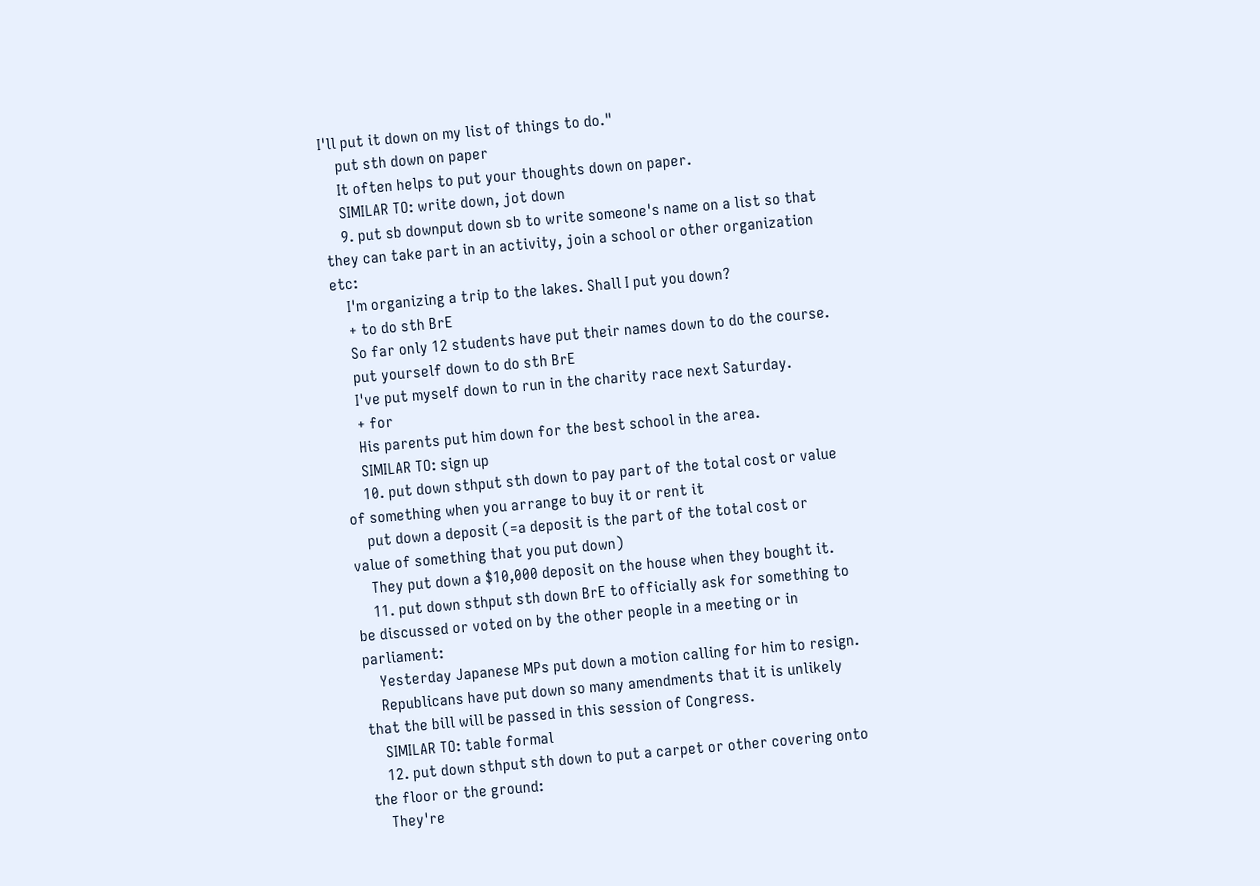I'll put it down on my list of things to do."
    put sth down on paper
    It often helps to put your thoughts down on paper.
    SIMILAR TO: write down, jot down
    9. put sb downput down sb to write someone's name on a list so that they can take part in an activity, join a school or other organization etc:
    I'm organizing a trip to the lakes. Shall I put you down?
    + to do sth BrE
    So far only 12 students have put their names down to do the course.
    put yourself down to do sth BrE
    I've put myself down to run in the charity race next Saturday.
    + for
    His parents put him down for the best school in the area.
    SIMILAR TO: sign up
    10. put down sthput sth down to pay part of the total cost or value of something when you arrange to buy it or rent it
    put down a deposit (=a deposit is the part of the total cost or value of something that you put down)
    They put down a $10,000 deposit on the house when they bought it.
    11. put down sthput sth down BrE to officially ask for something to be discussed or voted on by the other people in a meeting or in parliament:
    Yesterday Japanese MPs put down a motion calling for him to resign.
    Republicans have put down so many amendments that it is unlikely that the bill will be passed in this session of Congress.
    SIMILAR TO: table formal
    12. put down sthput sth down to put a carpet or other covering onto the floor or the ground:
    They're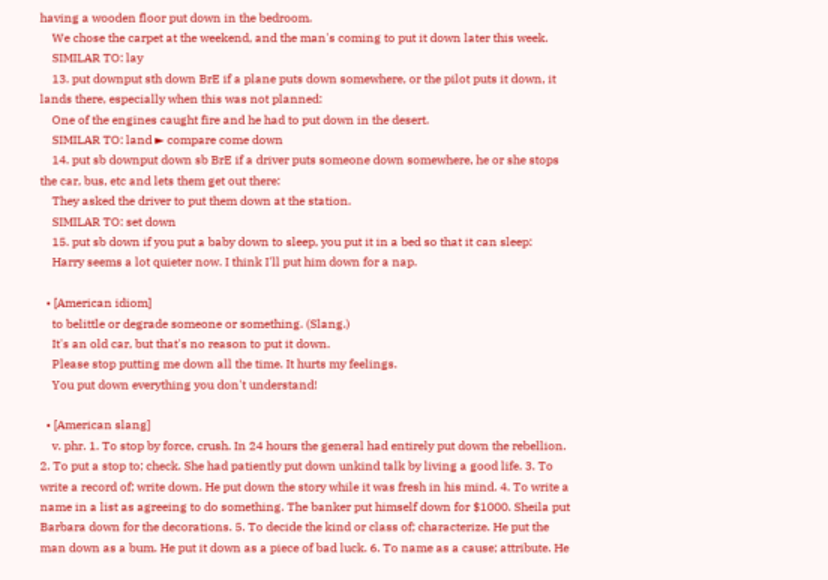having a wooden floor put down in the bedroom.
    We chose the carpet at the weekend, and the man's coming to put it down later this week.
    SIMILAR TO: lay
    13. put downput sth down BrE if a plane puts down somewhere, or the pilot puts it down, it lands there, especially when this was not planned:
    One of the engines caught fire and he had to put down in the desert.
    SIMILAR TO: land ► compare come down
    14. put sb downput down sb BrE if a driver puts someone down somewhere, he or she stops the car, bus, etc and lets them get out there:
    They asked the driver to put them down at the station.
    SIMILAR TO: set down
    15. put sb down if you put a baby down to sleep, you put it in a bed so that it can sleep:
    Harry seems a lot quieter now. I think I'll put him down for a nap.

  • [American idiom]
    to belittle or degrade someone or something. (Slang.)
    It's an old car, but that's no reason to put it down.
    Please stop putting me down all the time. It hurts my feelings.
    You put down everything you don't understand!

  • [American slang]
    v. phr. 1. To stop by force, crush. In 24 hours the general had entirely put down the rebellion. 2. To put a stop to; check. She had patiently put down unkind talk by living a good life. 3. To write a record of; write down. He put down the story while it was fresh in his mind. 4. To write a name in a list as agreeing to do something. The banker put himself down for $1000. Sheila put Barbara down for the decorations. 5. To decide the kind or class of; characterize. He put the man down as a bum. He put it down as a piece of bad luck. 6. To name as a cause; attribute. He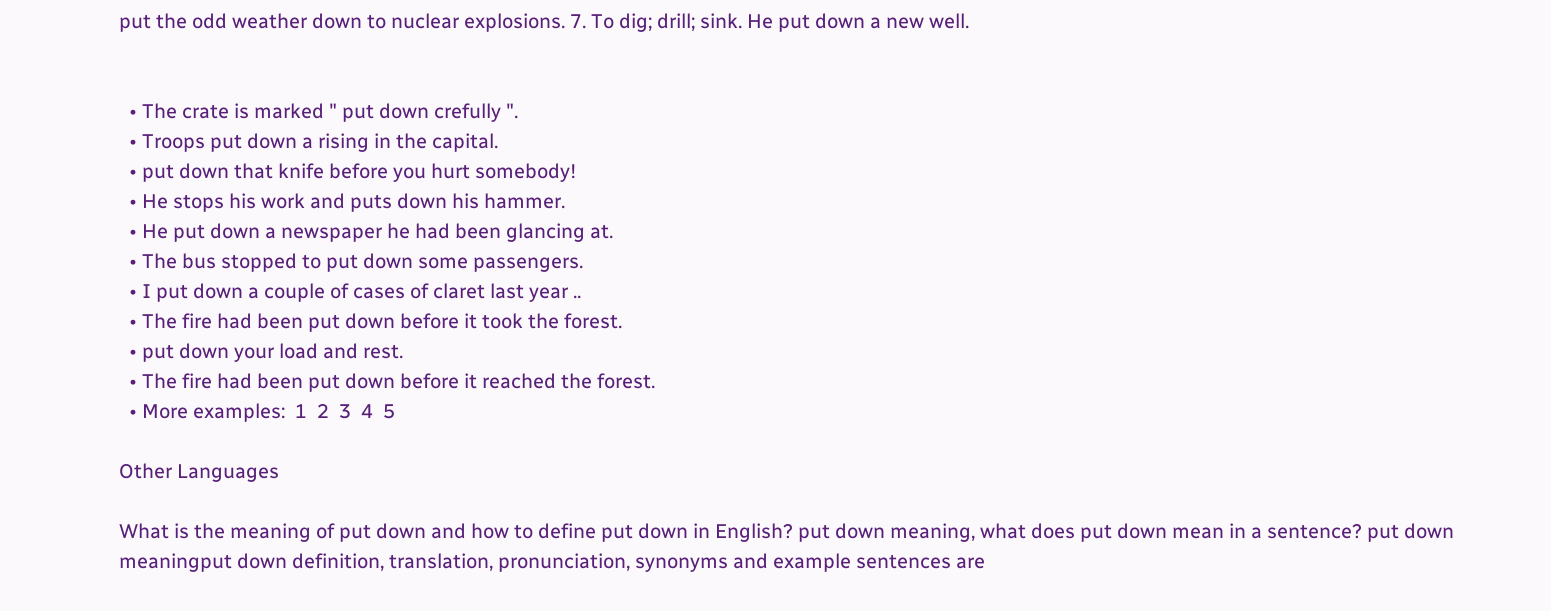put the odd weather down to nuclear explosions. 7. To dig; drill; sink. He put down a new well.


  • The crate is marked " put down crefully ".
  • Troops put down a rising in the capital.
  • put down that knife before you hurt somebody!
  • He stops his work and puts down his hammer.
  • He put down a newspaper he had been glancing at.
  • The bus stopped to put down some passengers.
  • I put down a couple of cases of claret last year ..
  • The fire had been put down before it took the forest.
  • put down your load and rest.
  • The fire had been put down before it reached the forest.
  • More examples:  1  2  3  4  5

Other Languages

What is the meaning of put down and how to define put down in English? put down meaning, what does put down mean in a sentence? put down meaningput down definition, translation, pronunciation, synonyms and example sentences are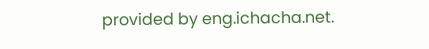provided by eng.ichacha.net.